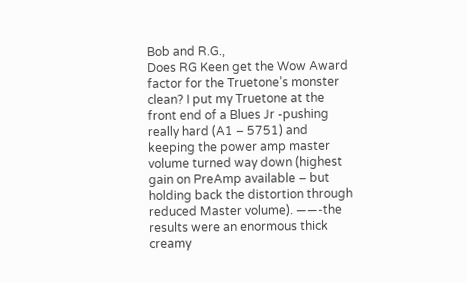Bob and R.G.,
Does RG Keen get the Wow Award factor for the Truetone’s monster clean? I put my Truetone at the front end of a Blues Jr -pushing really hard (A1 – 5751) and keeping the power amp master volume turned way down (highest gain on PreAmp available – but holding back the distortion through reduced Master volume). ——-the results were an enormous thick creamy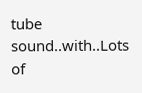tube sound..with..Lots of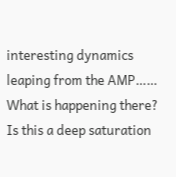interesting dynamics leaping from the AMP…… What is happening there?
Is this a deep saturation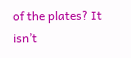of the plates? It isn’t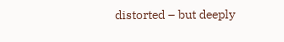distorted – but deeply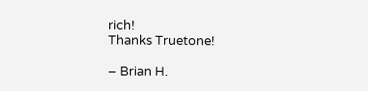rich!
Thanks Truetone!

– Brian H.